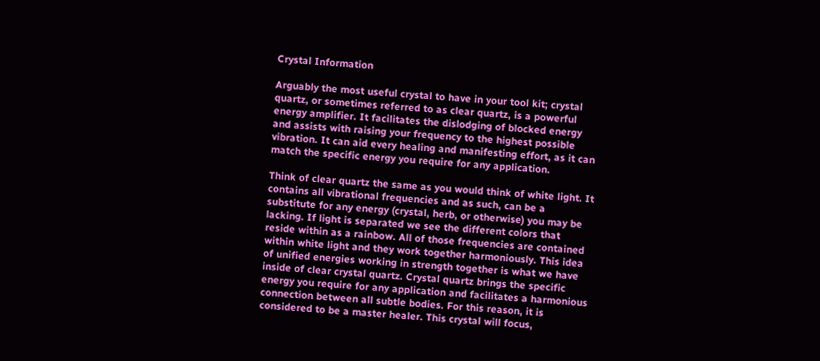Crystal Information

Arguably the most useful crystal to have in your tool kit; crystal quartz, or sometimes referred to as clear quartz, is a powerful energy amplifier. It facilitates the dislodging of blocked energy and assists with raising your frequency to the highest possible vibration. It can aid every healing and manifesting effort, as it can match the specific energy you require for any application.

Think of clear quartz the same as you would think of white light. It contains all vibrational frequencies and as such, can be a substitute for any energy (crystal, herb, or otherwise) you may be lacking. If light is separated we see the different colors that reside within as a rainbow. All of those frequencies are contained within white light and they work together harmoniously. This idea of unified energies working in strength together is what we have inside of clear crystal quartz. Crystal quartz brings the specific energy you require for any application and facilitates a harmonious connection between all subtle bodies. For this reason, it is considered to be a master healer. This crystal will focus,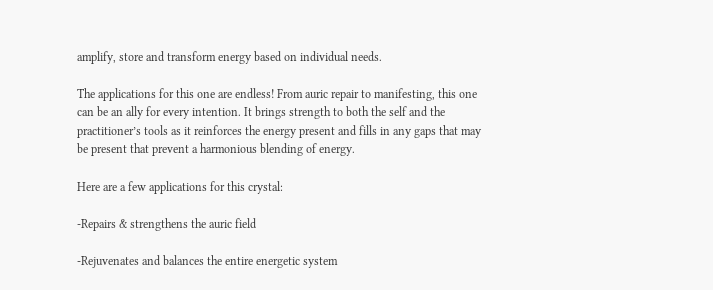amplify, store and transform energy based on individual needs.

The applications for this one are endless! From auric repair to manifesting, this one can be an ally for every intention. It brings strength to both the self and the practitioner’s tools as it reinforces the energy present and fills in any gaps that may be present that prevent a harmonious blending of energy.

Here are a few applications for this crystal:

-Repairs & strengthens the auric field

-Rejuvenates and balances the entire energetic system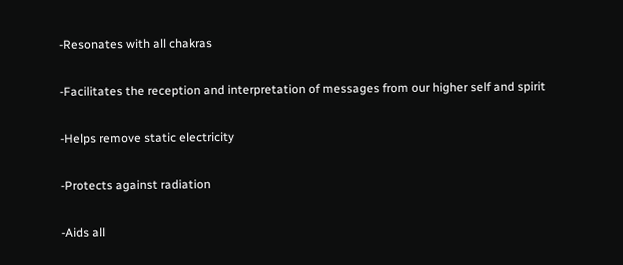-Resonates with all chakras

-Facilitates the reception and interpretation of messages from our higher self and spirit

-Helps remove static electricity

-Protects against radiation

-Aids all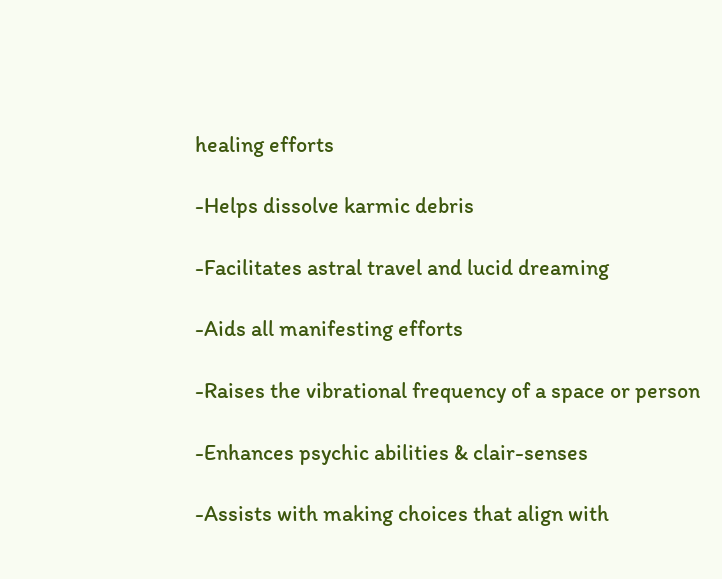healing efforts

-Helps dissolve karmic debris

-Facilitates astral travel and lucid dreaming

-Aids all manifesting efforts

-Raises the vibrational frequency of a space or person

-Enhances psychic abilities & clair-senses

-Assists with making choices that align with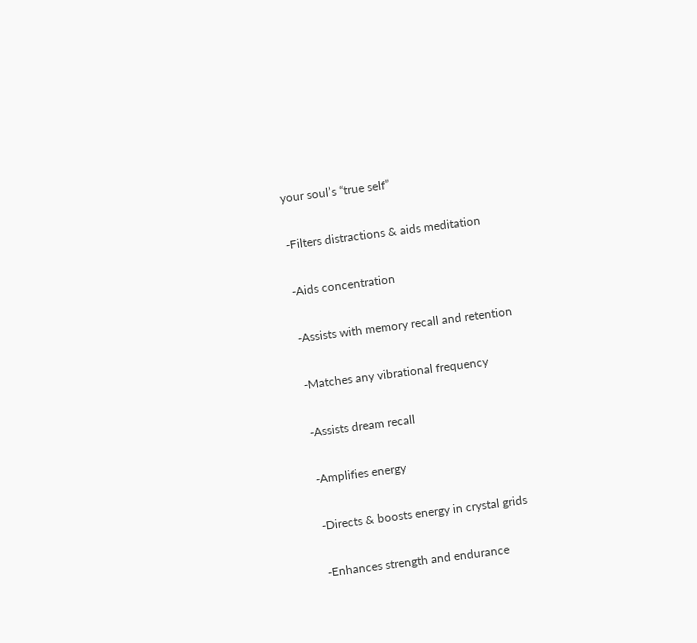your soul’s “true self”

-Filters distractions & aids meditation

-Aids concentration

-Assists with memory recall and retention

-Matches any vibrational frequency

-Assists dream recall

-Amplifies energy

-Directs & boosts energy in crystal grids

-Enhances strength and endurance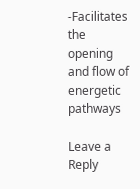-Facilitates the opening and flow of energetic pathways

Leave a Reply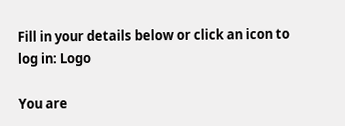Fill in your details below or click an icon to log in: Logo

You are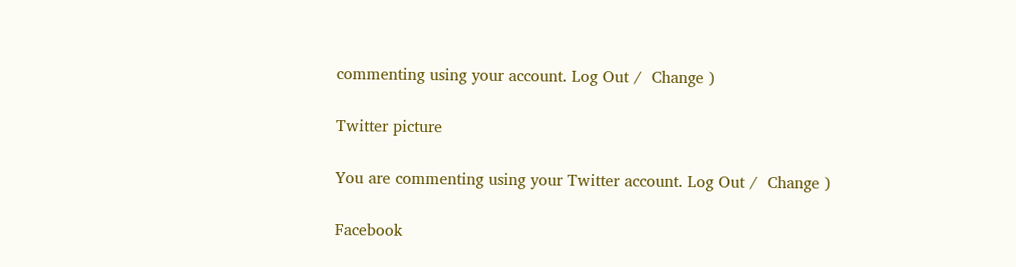commenting using your account. Log Out /  Change )

Twitter picture

You are commenting using your Twitter account. Log Out /  Change )

Facebook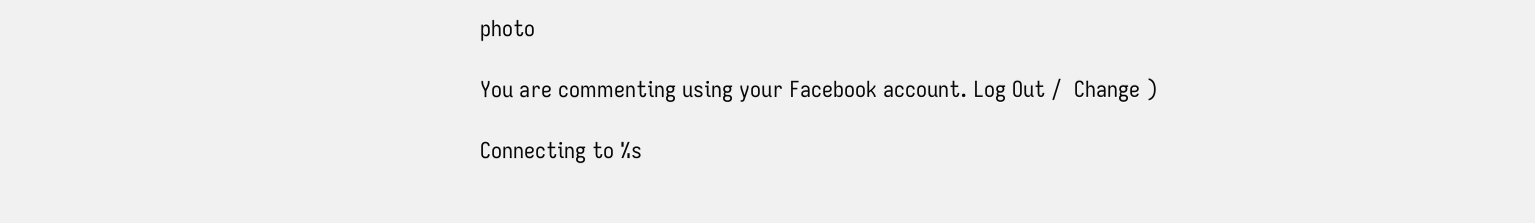photo

You are commenting using your Facebook account. Log Out /  Change )

Connecting to %s